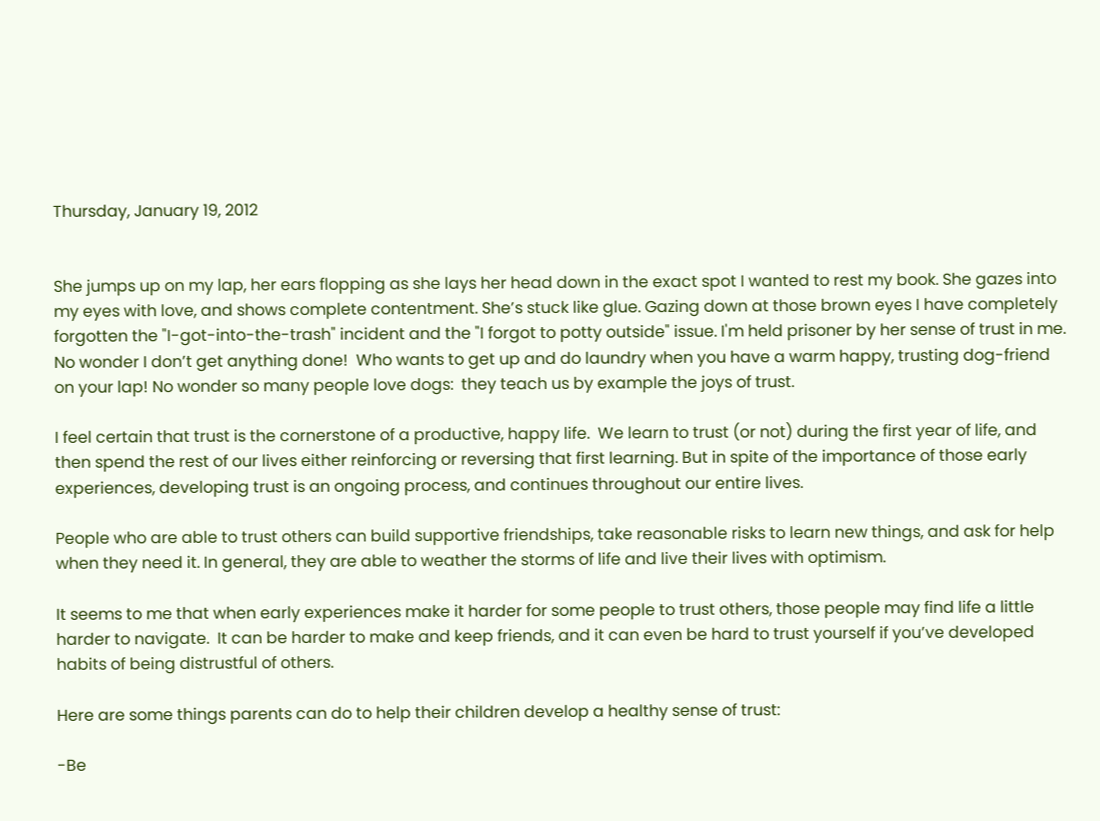Thursday, January 19, 2012


She jumps up on my lap, her ears flopping as she lays her head down in the exact spot I wanted to rest my book. She gazes into my eyes with love, and shows complete contentment. She’s stuck like glue. Gazing down at those brown eyes I have completely forgotten the "I-got-into-the-trash" incident and the "I forgot to potty outside" issue. I'm held prisoner by her sense of trust in me.  No wonder I don’t get anything done!  Who wants to get up and do laundry when you have a warm happy, trusting dog-friend on your lap! No wonder so many people love dogs:  they teach us by example the joys of trust.

I feel certain that trust is the cornerstone of a productive, happy life.  We learn to trust (or not) during the first year of life, and then spend the rest of our lives either reinforcing or reversing that first learning. But in spite of the importance of those early experiences, developing trust is an ongoing process, and continues throughout our entire lives.

People who are able to trust others can build supportive friendships, take reasonable risks to learn new things, and ask for help when they need it. In general, they are able to weather the storms of life and live their lives with optimism.

It seems to me that when early experiences make it harder for some people to trust others, those people may find life a little harder to navigate.  It can be harder to make and keep friends, and it can even be hard to trust yourself if you’ve developed habits of being distrustful of others.

Here are some things parents can do to help their children develop a healthy sense of trust:

-Be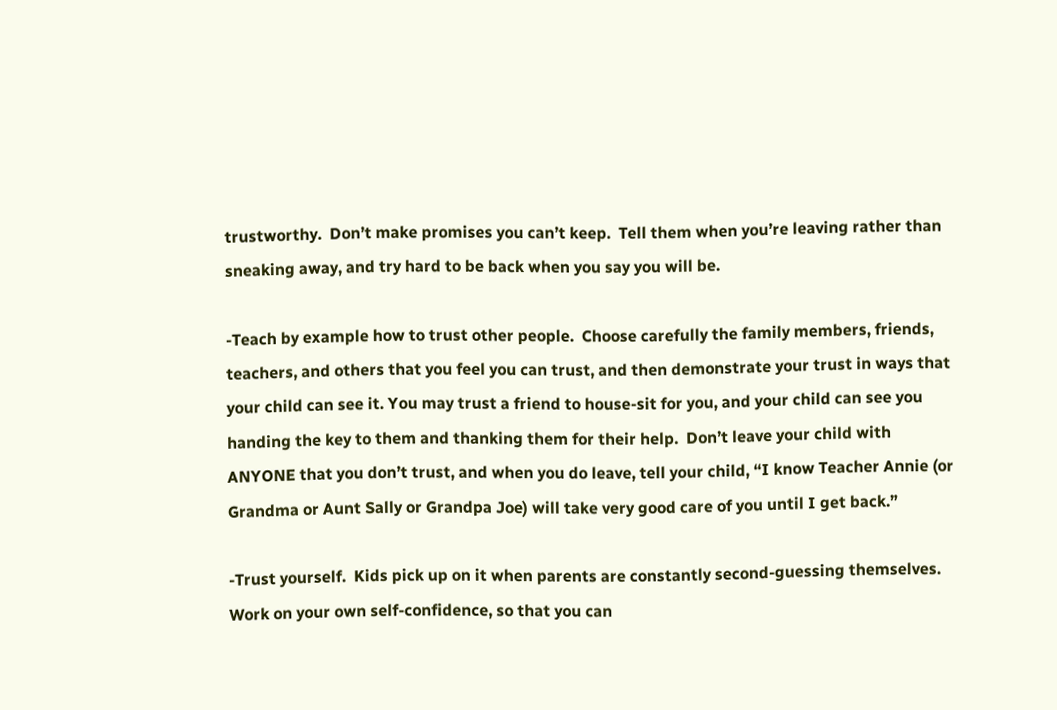trustworthy.  Don’t make promises you can’t keep.  Tell them when you’re leaving rather than sneaking away, and try hard to be back when you say you will be.

-Teach by example how to trust other people.  Choose carefully the family members, friends, teachers, and others that you feel you can trust, and then demonstrate your trust in ways that your child can see it. You may trust a friend to house-sit for you, and your child can see you handing the key to them and thanking them for their help.  Don’t leave your child with ANYONE that you don’t trust, and when you do leave, tell your child, “I know Teacher Annie (or Grandma or Aunt Sally or Grandpa Joe) will take very good care of you until I get back.”

-Trust yourself.  Kids pick up on it when parents are constantly second-guessing themselves. Work on your own self-confidence, so that you can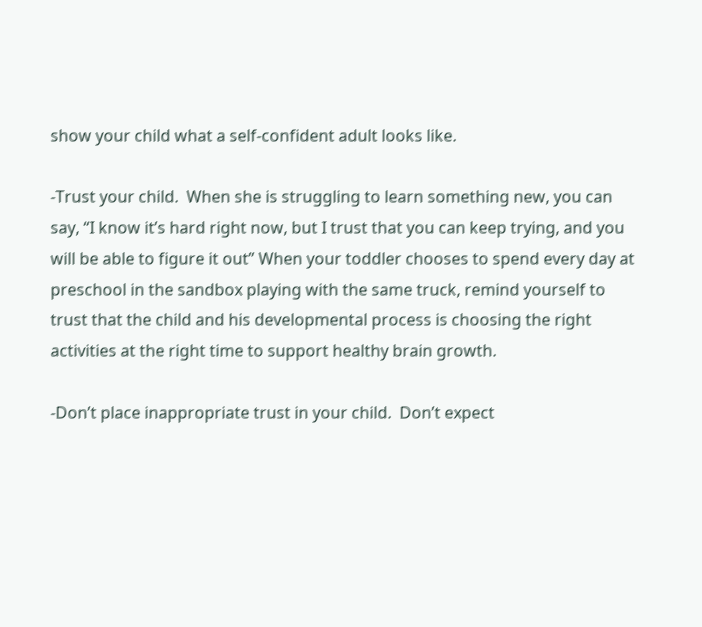show your child what a self-confident adult looks like.

-Trust your child.  When she is struggling to learn something new, you can say, “I know it’s hard right now, but I trust that you can keep trying, and you will be able to figure it out” When your toddler chooses to spend every day at preschool in the sandbox playing with the same truck, remind yourself to trust that the child and his developmental process is choosing the right activities at the right time to support healthy brain growth.

-Don’t place inappropriate trust in your child.  Don’t expect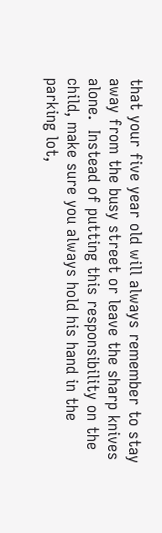that your five year old will always remember to stay away from the busy street or leave the sharp knives alone.  Instead of putting this responsibility on the child, make sure you always hold his hand in the parking lot,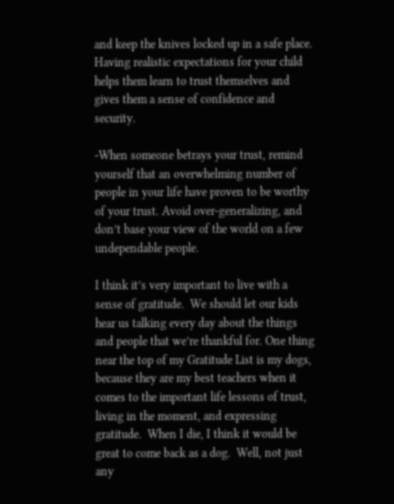and keep the knives locked up in a safe place. Having realistic expectations for your child helps them learn to trust themselves and gives them a sense of confidence and security.

-When someone betrays your trust, remind yourself that an overwhelming number of people in your life have proven to be worthy of your trust. Avoid over-generalizing, and don’t base your view of the world on a few undependable people.

I think it’s very important to live with a sense of gratitude.  We should let our kids hear us talking every day about the things and people that we’re thankful for. One thing near the top of my Gratitude List is my dogs, because they are my best teachers when it comes to the important life lessons of trust, living in the moment, and expressing gratitude.  When I die, I think it would be great to come back as a dog.  Well, not just any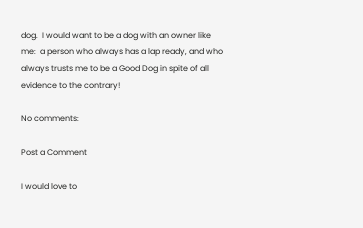dog.  I would want to be a dog with an owner like me:  a person who always has a lap ready, and who always trusts me to be a Good Dog in spite of all evidence to the contrary!

No comments:

Post a Comment

I would love to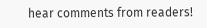hear comments from readers!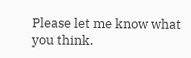Please let me know what you think.